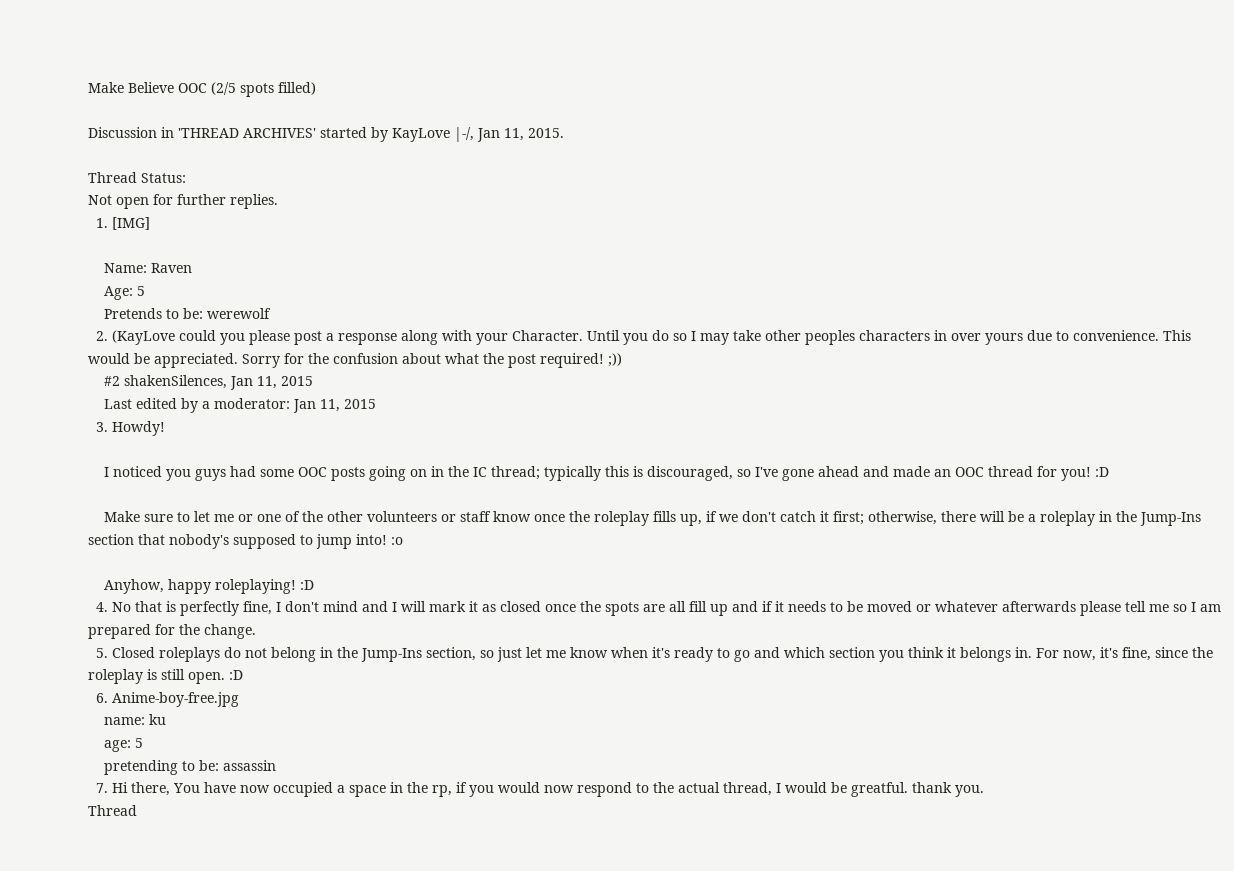Make Believe OOC (2/5 spots filled)

Discussion in 'THREAD ARCHIVES' started by KayLove |-/, Jan 11, 2015.

Thread Status:
Not open for further replies.
  1. [IMG]

    Name: Raven
    Age: 5
    Pretends to be: werewolf
  2. (KayLove could you please post a response along with your Character. Until you do so I may take other peoples characters in over yours due to convenience. This would be appreciated. Sorry for the confusion about what the post required! ;))
    #2 shakenSilences, Jan 11, 2015
    Last edited by a moderator: Jan 11, 2015
  3. Howdy!

    I noticed you guys had some OOC posts going on in the IC thread; typically this is discouraged, so I've gone ahead and made an OOC thread for you! :D

    Make sure to let me or one of the other volunteers or staff know once the roleplay fills up, if we don't catch it first; otherwise, there will be a roleplay in the Jump-Ins section that nobody's supposed to jump into! :o

    Anyhow, happy roleplaying! :D
  4. No that is perfectly fine, I don't mind and I will mark it as closed once the spots are all fill up and if it needs to be moved or whatever afterwards please tell me so I am prepared for the change.
  5. Closed roleplays do not belong in the Jump-Ins section, so just let me know when it's ready to go and which section you think it belongs in. For now, it's fine, since the roleplay is still open. :D
  6. Anime-boy-free.jpg
    name: ku
    age: 5
    pretending to be: assassin
  7. Hi there, You have now occupied a space in the rp, if you would now respond to the actual thread, I would be greatful. thank you.
Thread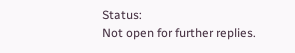Status:
Not open for further replies.